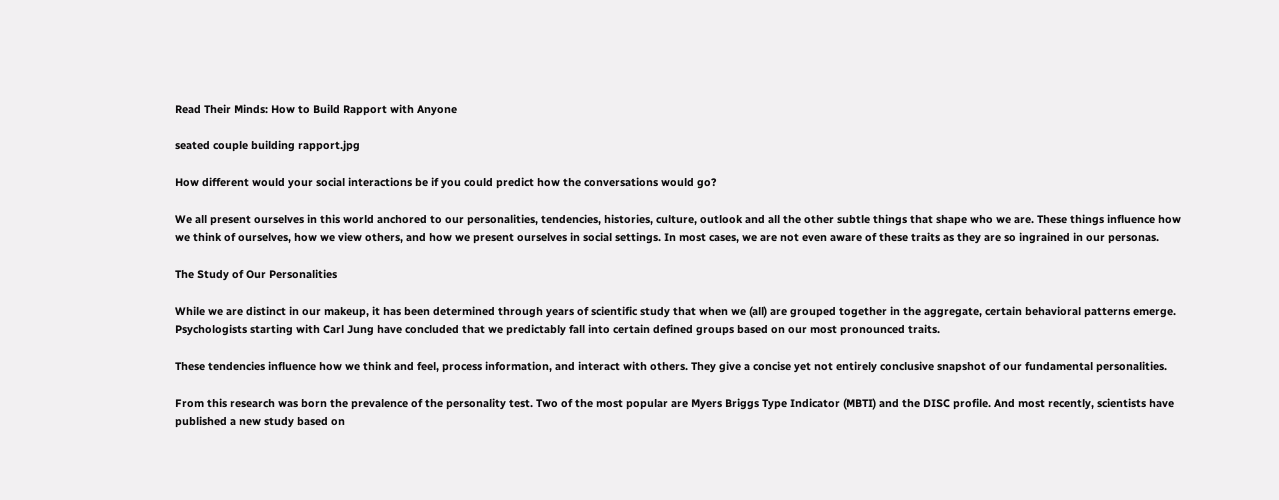Read Their Minds: How to Build Rapport with Anyone

seated couple building rapport.jpg

How different would your social interactions be if you could predict how the conversations would go?

We all present ourselves in this world anchored to our personalities, tendencies, histories, culture, outlook and all the other subtle things that shape who we are. These things influence how we think of ourselves, how we view others, and how we present ourselves in social settings. In most cases, we are not even aware of these traits as they are so ingrained in our personas.

The Study of Our Personalities

While we are distinct in our makeup, it has been determined through years of scientific study that when we (all) are grouped together in the aggregate, certain behavioral patterns emerge. Psychologists starting with Carl Jung have concluded that we predictably fall into certain defined groups based on our most pronounced traits.

These tendencies influence how we think and feel, process information, and interact with others. They give a concise yet not entirely conclusive snapshot of our fundamental personalities.

From this research was born the prevalence of the personality test. Two of the most popular are Myers Briggs Type Indicator (MBTI) and the DISC profile. And most recently, scientists have published a new study based on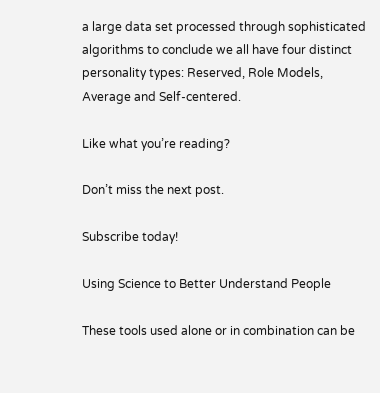a large data set processed through sophisticated algorithms to conclude we all have four distinct personality types: Reserved, Role Models, Average and Self-centered.

Like what you’re reading?

Don’t miss the next post.

Subscribe today!

Using Science to Better Understand People

These tools used alone or in combination can be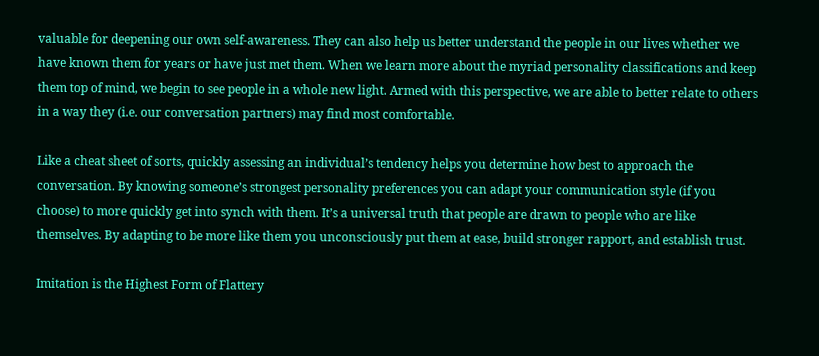valuable for deepening our own self-awareness. They can also help us better understand the people in our lives whether we have known them for years or have just met them. When we learn more about the myriad personality classifications and keep them top of mind, we begin to see people in a whole new light. Armed with this perspective, we are able to better relate to others in a way they (i.e. our conversation partners) may find most comfortable.

Like a cheat sheet of sorts, quickly assessing an individual’s tendency helps you determine how best to approach the conversation. By knowing someone’s strongest personality preferences you can adapt your communication style (if you choose) to more quickly get into synch with them. It’s a universal truth that people are drawn to people who are like themselves. By adapting to be more like them you unconsciously put them at ease, build stronger rapport, and establish trust.

Imitation is the Highest Form of Flattery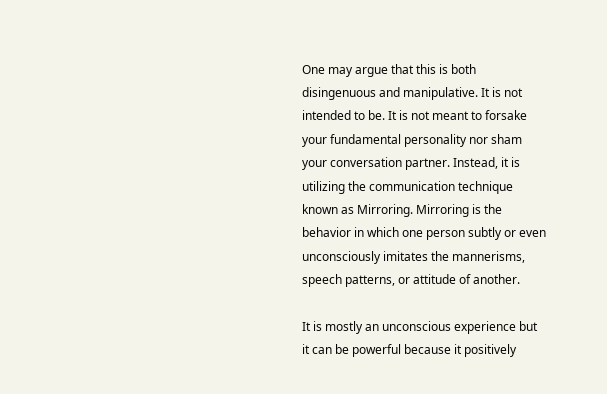One may argue that this is both disingenuous and manipulative. It is not intended to be. It is not meant to forsake your fundamental personality nor sham your conversation partner. Instead, it is utilizing the communication technique known as Mirroring. Mirroring is the behavior in which one person subtly or even unconsciously imitates the mannerisms, speech patterns, or attitude of another.

It is mostly an unconscious experience but it can be powerful because it positively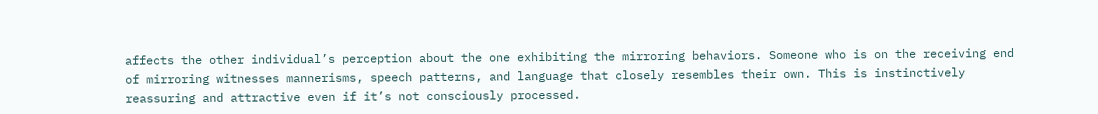affects the other individual’s perception about the one exhibiting the mirroring behaviors. Someone who is on the receiving end of mirroring witnesses mannerisms, speech patterns, and language that closely resembles their own. This is instinctively reassuring and attractive even if it’s not consciously processed.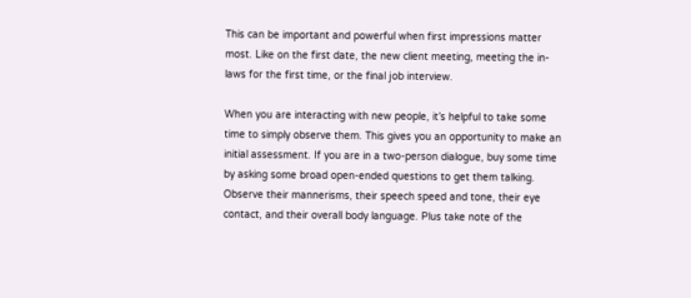This can be important and powerful when first impressions matter most. Like on the first date, the new client meeting, meeting the in-laws for the first time, or the final job interview.

When you are interacting with new people, it’s helpful to take some time to simply observe them. This gives you an opportunity to make an initial assessment. If you are in a two-person dialogue, buy some time by asking some broad open-ended questions to get them talking. Observe their mannerisms, their speech speed and tone, their eye contact, and their overall body language. Plus take note of the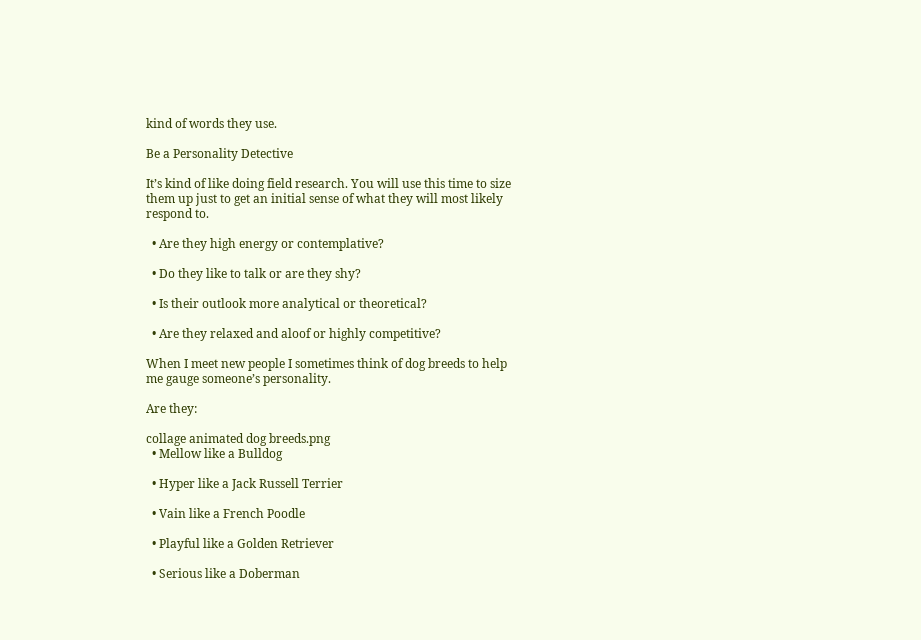kind of words they use.

Be a Personality Detective

It’s kind of like doing field research. You will use this time to size them up just to get an initial sense of what they will most likely respond to.

  • Are they high energy or contemplative?

  • Do they like to talk or are they shy?

  • Is their outlook more analytical or theoretical?

  • Are they relaxed and aloof or highly competitive?

When I meet new people I sometimes think of dog breeds to help me gauge someone’s personality.

Are they:

collage animated dog breeds.png
  • Mellow like a Bulldog

  • Hyper like a Jack Russell Terrier

  • Vain like a French Poodle

  • Playful like a Golden Retriever

  • Serious like a Doberman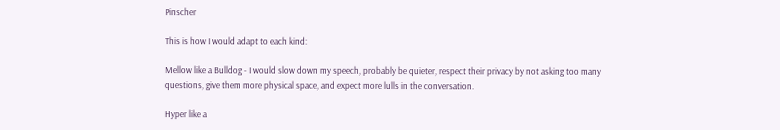Pinscher

This is how I would adapt to each kind:

Mellow like a Bulldog - I would slow down my speech, probably be quieter, respect their privacy by not asking too many questions, give them more physical space, and expect more lulls in the conversation.

Hyper like a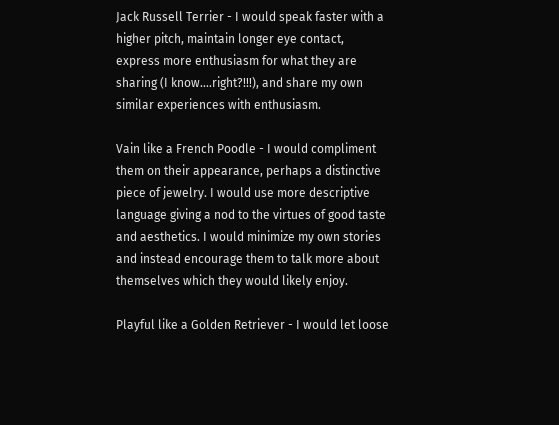Jack Russell Terrier - I would speak faster with a higher pitch, maintain longer eye contact, express more enthusiasm for what they are sharing (I know….right?!!!), and share my own similar experiences with enthusiasm.

Vain like a French Poodle - I would compliment them on their appearance, perhaps a distinctive piece of jewelry. I would use more descriptive language giving a nod to the virtues of good taste and aesthetics. I would minimize my own stories and instead encourage them to talk more about themselves which they would likely enjoy.

Playful like a Golden Retriever - I would let loose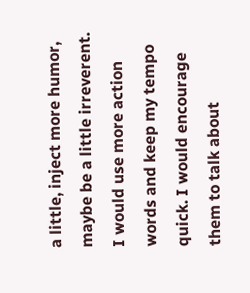a little, inject more humor, maybe be a little irreverent. I would use more action words and keep my tempo quick. I would encourage them to talk about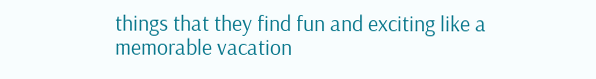things that they find fun and exciting like a memorable vacation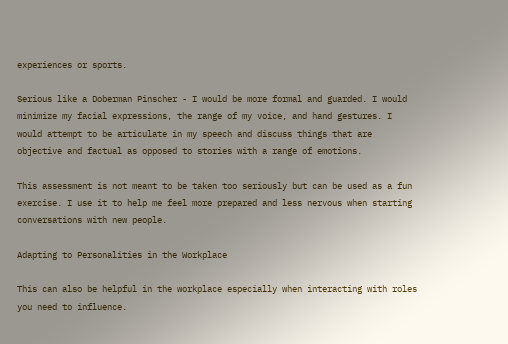experiences or sports.

Serious like a Doberman Pinscher - I would be more formal and guarded. I would minimize my facial expressions, the range of my voice, and hand gestures. I would attempt to be articulate in my speech and discuss things that are objective and factual as opposed to stories with a range of emotions.

This assessment is not meant to be taken too seriously but can be used as a fun exercise. I use it to help me feel more prepared and less nervous when starting conversations with new people.

Adapting to Personalities in the Workplace

This can also be helpful in the workplace especially when interacting with roles you need to influence.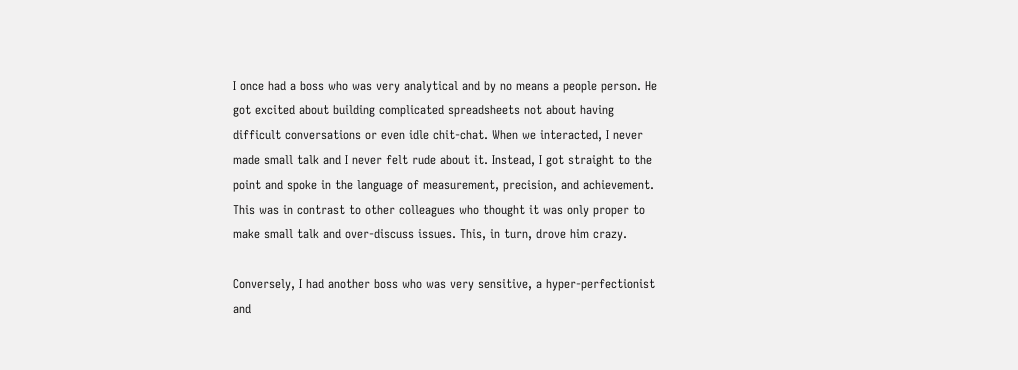I once had a boss who was very analytical and by no means a people person. He got excited about building complicated spreadsheets not about having difficult conversations or even idle chit-chat. When we interacted, I never made small talk and I never felt rude about it. Instead, I got straight to the point and spoke in the language of measurement, precision, and achievement. This was in contrast to other colleagues who thought it was only proper to make small talk and over-discuss issues. This, in turn, drove him crazy.

Conversely, I had another boss who was very sensitive, a hyper-perfectionist and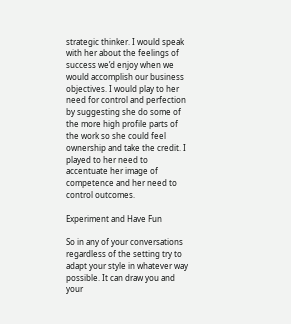strategic thinker. I would speak with her about the feelings of success we’d enjoy when we would accomplish our business objectives. I would play to her need for control and perfection by suggesting she do some of the more high profile parts of the work so she could feel ownership and take the credit. I played to her need to accentuate her image of competence and her need to control outcomes.

Experiment and Have Fun

So in any of your conversations regardless of the setting try to adapt your style in whatever way possible. It can draw you and your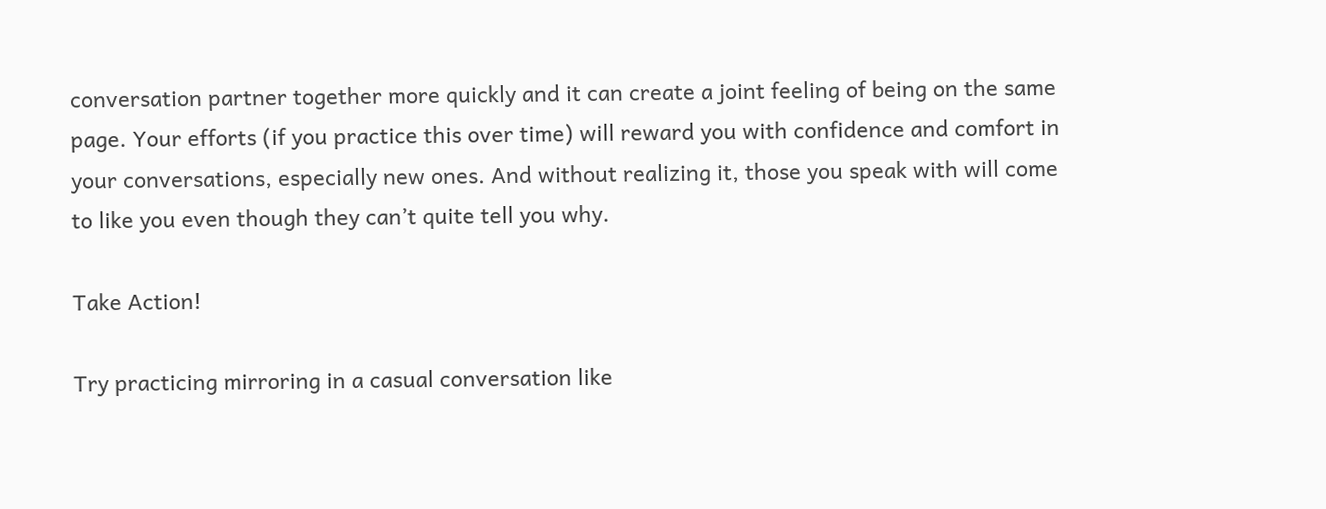conversation partner together more quickly and it can create a joint feeling of being on the same page. Your efforts (if you practice this over time) will reward you with confidence and comfort in your conversations, especially new ones. And without realizing it, those you speak with will come to like you even though they can’t quite tell you why.

Take Action!

Try practicing mirroring in a casual conversation like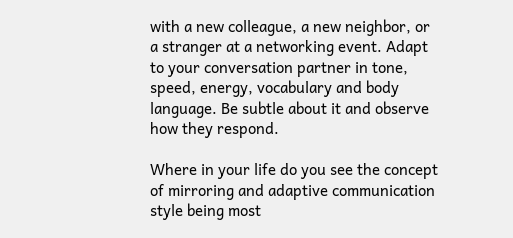with a new colleague, a new neighbor, or a stranger at a networking event. Adapt to your conversation partner in tone, speed, energy, vocabulary and body language. Be subtle about it and observe how they respond.

Where in your life do you see the concept of mirroring and adaptive communication style being most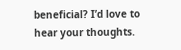beneficial? I’d love to hear your thoughts.